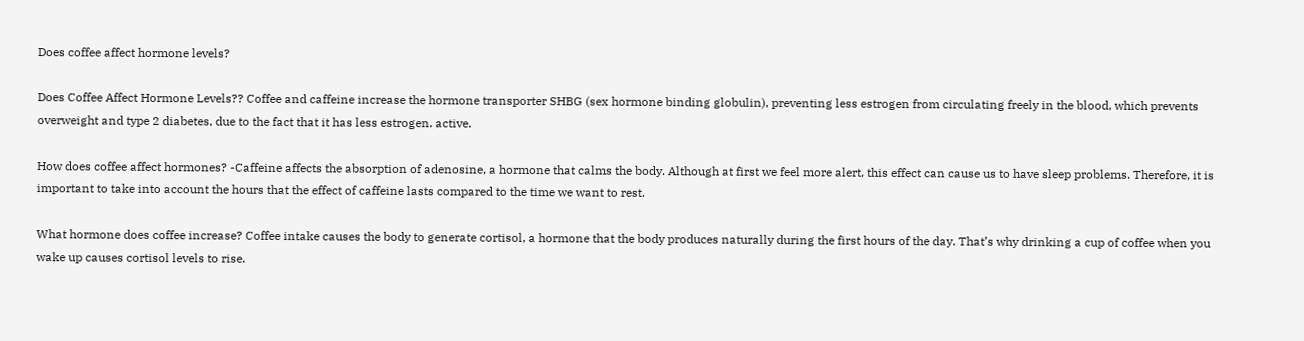Does coffee affect hormone levels?

Does Coffee Affect Hormone Levels?? Coffee and caffeine increase the hormone transporter SHBG (sex hormone binding globulin), preventing less estrogen from circulating freely in the blood, which prevents overweight and type 2 diabetes, due to the fact that it has less estrogen. active.

How does coffee affect hormones? -Caffeine affects the absorption of adenosine, a hormone that calms the body. Although at first we feel more alert, this effect can cause us to have sleep problems. Therefore, it is important to take into account the hours that the effect of caffeine lasts compared to the time we want to rest.

What hormone does coffee increase? Coffee intake causes the body to generate cortisol, a hormone that the body produces naturally during the first hours of the day. That’s why drinking a cup of coffee when you wake up causes cortisol levels to rise.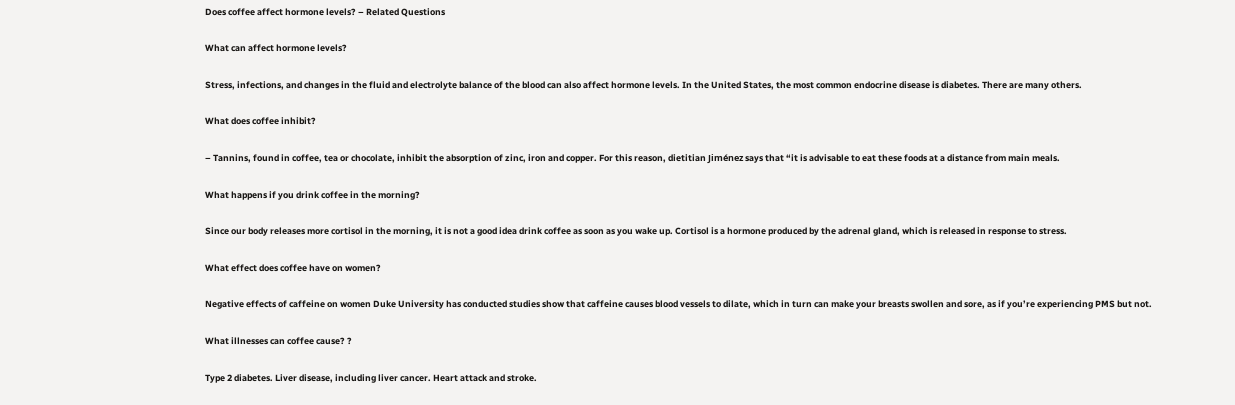Does coffee affect hormone levels? – Related Questions

What can affect hormone levels?

Stress, infections, and changes in the fluid and electrolyte balance of the blood can also affect hormone levels. In the United States, the most common endocrine disease is diabetes. There are many others.

What does coffee inhibit?

– Tannins, found in coffee, tea or chocolate, inhibit the absorption of zinc, iron and copper. For this reason, dietitian Jiménez says that “it is advisable to eat these foods at a distance from main meals.

What happens if you drink coffee in the morning?

Since our body releases more cortisol in the morning, it is not a good idea drink coffee as soon as you wake up. Cortisol is a hormone produced by the adrenal gland, which is released in response to stress.

What effect does coffee have on women?

Negative effects of caffeine on women Duke University has conducted studies show that caffeine causes blood vessels to dilate, which in turn can make your breasts swollen and sore, as if you’re experiencing PMS but not.

What illnesses can coffee cause? ?

Type 2 diabetes. Liver disease, including liver cancer. Heart attack and stroke.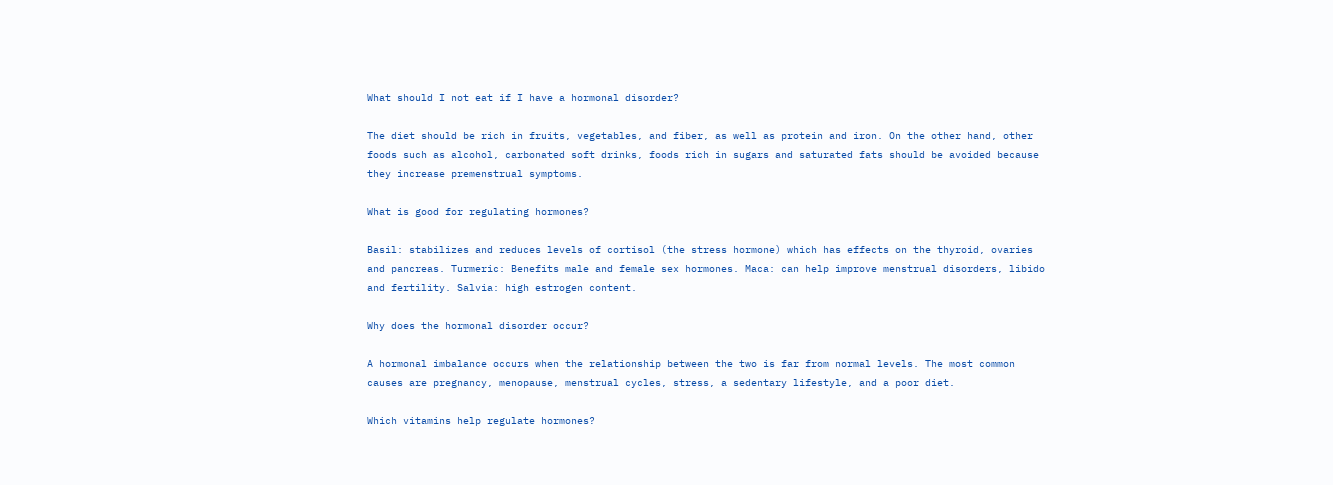What should I not eat if I have a hormonal disorder?

The diet should be rich in fruits, vegetables, and fiber, as well as protein and iron. On the other hand, other foods such as alcohol, carbonated soft drinks, foods rich in sugars and saturated fats should be avoided because they increase premenstrual symptoms.

What is good for regulating hormones?

Basil: stabilizes and reduces levels of cortisol (the stress hormone) which has effects on the thyroid, ovaries and pancreas. Turmeric: Benefits male and female sex hormones. Maca: can help improve menstrual disorders, libido and fertility. Salvia: high estrogen content.

Why does the hormonal disorder occur?

A hormonal imbalance occurs when the relationship between the two is far from normal levels. The most common causes are pregnancy, menopause, menstrual cycles, stress, a sedentary lifestyle, and a poor diet.

Which vitamins help regulate hormones?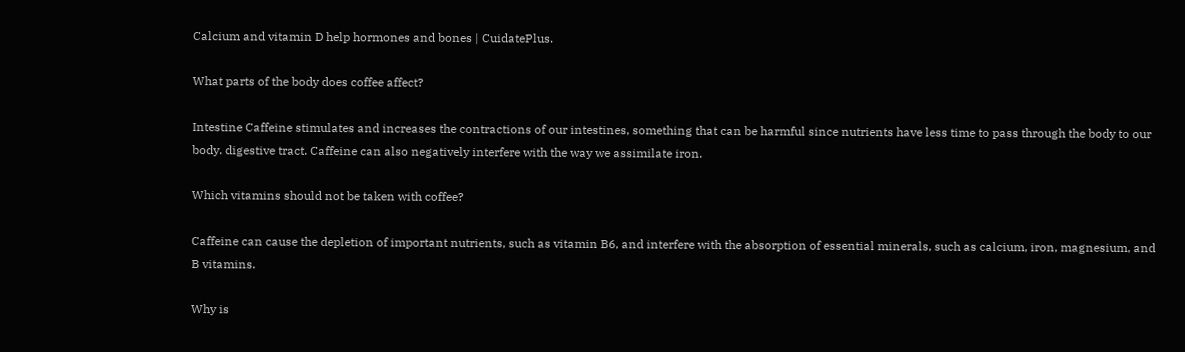Calcium and vitamin D help hormones and bones | CuidatePlus.

What parts of the body does coffee affect?

Intestine Caffeine stimulates and increases the contractions of our intestines, something that can be harmful since nutrients have less time to pass through the body to our body. digestive tract. Caffeine can also negatively interfere with the way we assimilate iron.

Which vitamins should not be taken with coffee?

Caffeine can cause the depletion of important nutrients, such as vitamin B6, and interfere with the absorption of essential minerals, such as calcium, iron, magnesium, and B vitamins.

Why is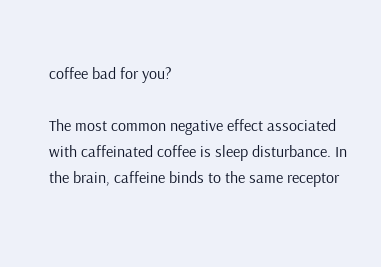coffee bad for you?

The most common negative effect associated with caffeinated coffee is sleep disturbance. In the brain, caffeine binds to the same receptor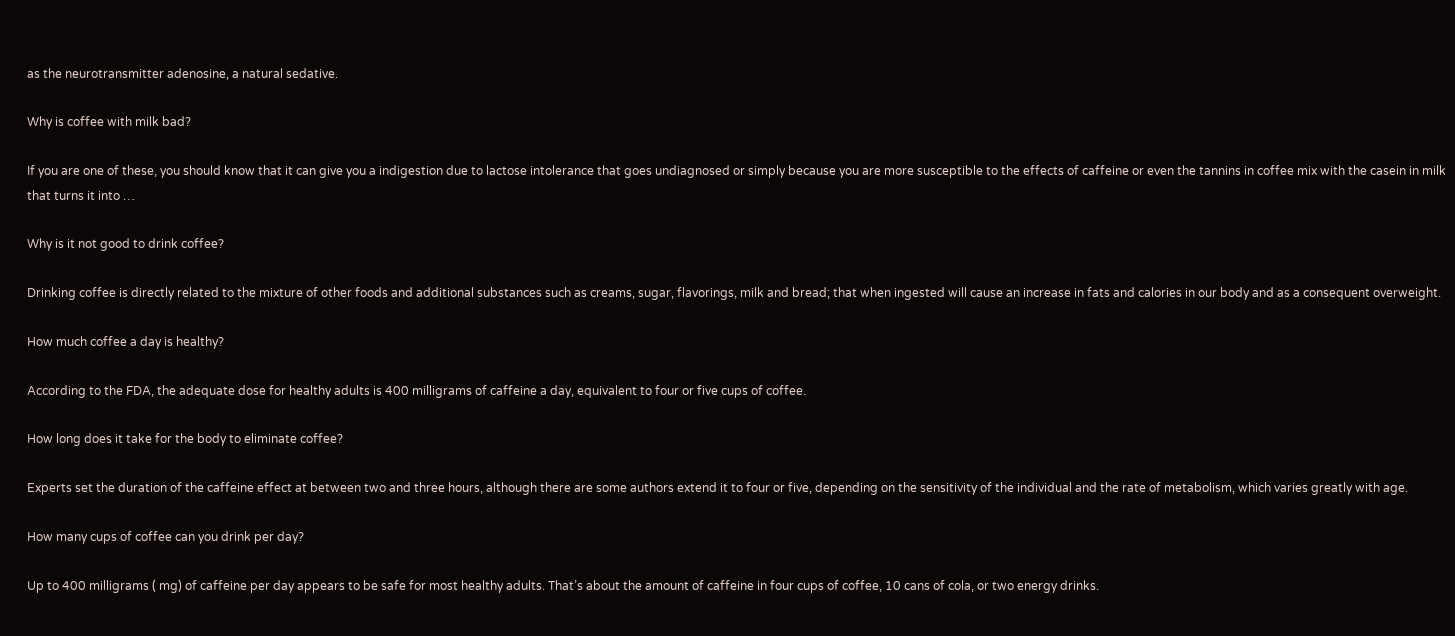as the neurotransmitter adenosine, a natural sedative.

Why is coffee with milk bad?

If you are one of these, you should know that it can give you a indigestion due to lactose intolerance that goes undiagnosed or simply because you are more susceptible to the effects of caffeine or even the tannins in coffee mix with the casein in milk that turns it into …

Why is it not good to drink coffee?

Drinking coffee is directly related to the mixture of other foods and additional substances such as creams, sugar, flavorings, milk and bread; that when ingested will cause an increase in fats and calories in our body and as a consequent overweight.

How much coffee a day is healthy?

According to the FDA, the adequate dose for healthy adults is 400 milligrams of caffeine a day, equivalent to four or five cups of coffee.

How long does it take for the body to eliminate coffee?

Experts set the duration of the caffeine effect at between two and three hours, although there are some authors extend it to four or five, depending on the sensitivity of the individual and the rate of metabolism, which varies greatly with age.

How many cups of coffee can you drink per day?

Up to 400 milligrams ( mg) of caffeine per day appears to be safe for most healthy adults. That’s about the amount of caffeine in four cups of coffee, 10 cans of cola, or two energy drinks.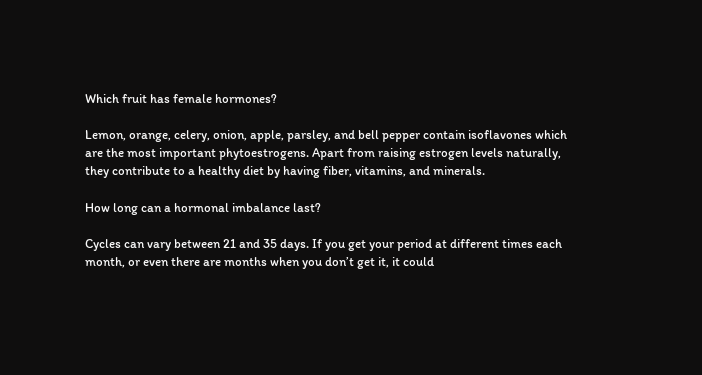Which fruit has female hormones?

Lemon, orange, celery, onion, apple, parsley, and bell pepper contain isoflavones which are the most important phytoestrogens. Apart from raising estrogen levels naturally, they contribute to a healthy diet by having fiber, vitamins, and minerals.

How long can a hormonal imbalance last?

Cycles can vary between 21 and 35 days. If you get your period at different times each month, or even there are months when you don’t get it, it could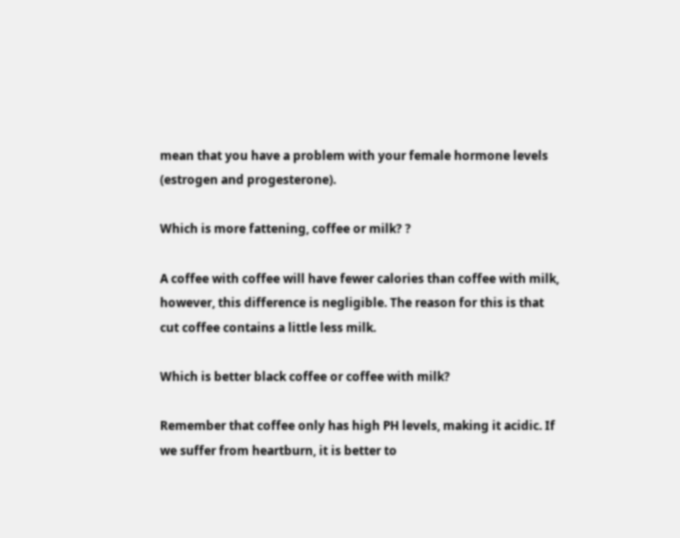mean that you have a problem with your female hormone levels (estrogen and progesterone).

Which is more fattening, coffee or milk? ?

A coffee with coffee will have fewer calories than coffee with milk, however, this difference is negligible. The reason for this is that cut coffee contains a little less milk.

Which is better black coffee or coffee with milk?

Remember that coffee only has high PH levels, making it acidic. If we suffer from heartburn, it is better to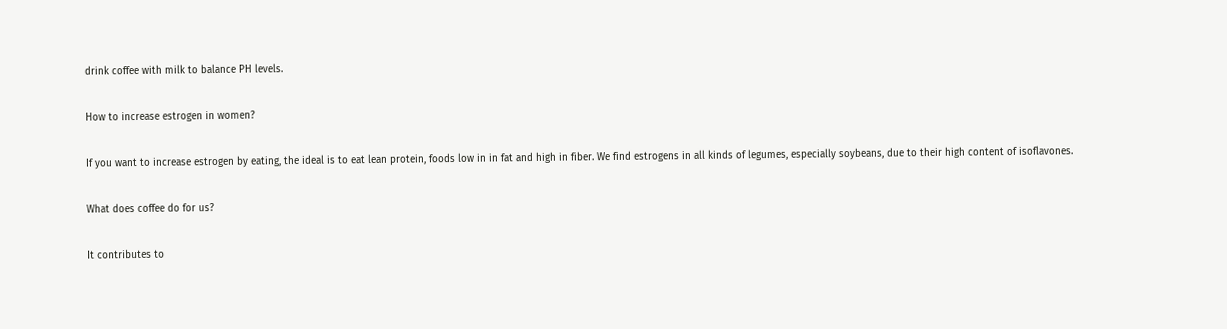drink coffee with milk to balance PH levels.

How to increase estrogen in women?

If you want to increase estrogen by eating, the ideal is to eat lean protein, foods low in in fat and high in fiber. We find estrogens in all kinds of legumes, especially soybeans, due to their high content of isoflavones.

What does coffee do for us?

It contributes to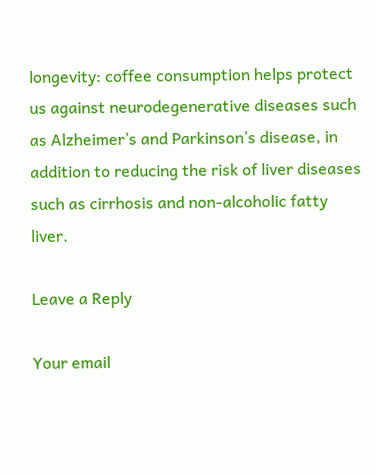longevity: coffee consumption helps protect us against neurodegenerative diseases such as Alzheimer’s and Parkinson’s disease, in addition to reducing the risk of liver diseases such as cirrhosis and non-alcoholic fatty liver.

Leave a Reply

Your email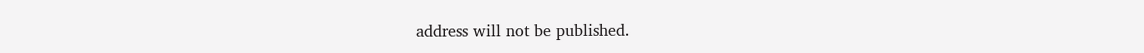address will not be published.